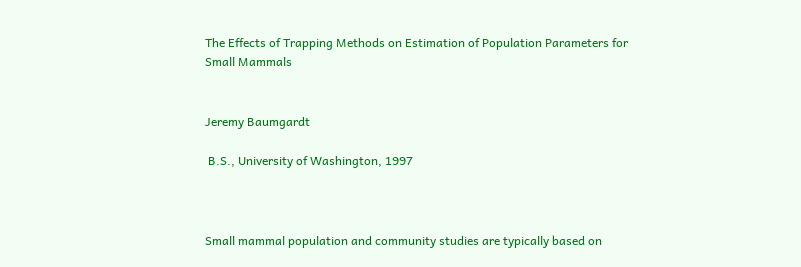The Effects of Trapping Methods on Estimation of Population Parameters for Small Mammals


Jeremy Baumgardt

 B.S., University of Washington, 1997



Small mammal population and community studies are typically based on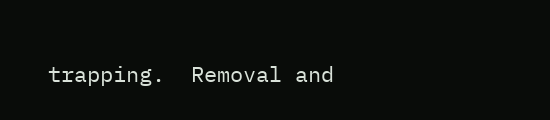trapping.  Removal and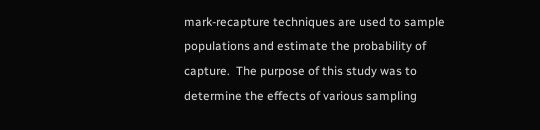mark-recapture techniques are used to sample populations and estimate the probability of capture.  The purpose of this study was to determine the effects of various sampling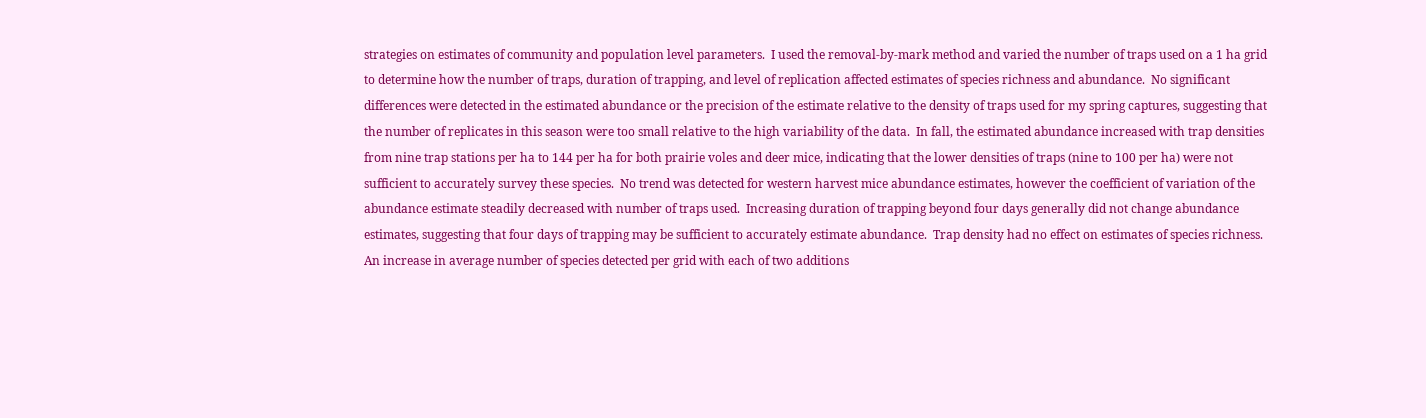strategies on estimates of community and population level parameters.  I used the removal-by-mark method and varied the number of traps used on a 1 ha grid to determine how the number of traps, duration of trapping, and level of replication affected estimates of species richness and abundance.  No significant differences were detected in the estimated abundance or the precision of the estimate relative to the density of traps used for my spring captures, suggesting that the number of replicates in this season were too small relative to the high variability of the data.  In fall, the estimated abundance increased with trap densities from nine trap stations per ha to 144 per ha for both prairie voles and deer mice, indicating that the lower densities of traps (nine to 100 per ha) were not sufficient to accurately survey these species.  No trend was detected for western harvest mice abundance estimates, however the coefficient of variation of the abundance estimate steadily decreased with number of traps used.  Increasing duration of trapping beyond four days generally did not change abundance estimates, suggesting that four days of trapping may be sufficient to accurately estimate abundance.  Trap density had no effect on estimates of species richness.  An increase in average number of species detected per grid with each of two additions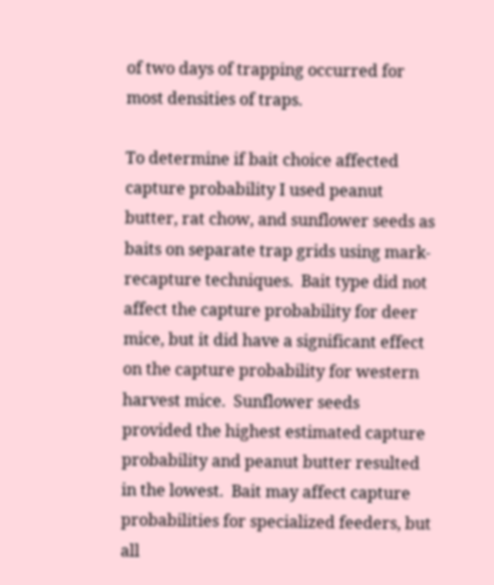of two days of trapping occurred for most densities of traps.

To determine if bait choice affected capture probability I used peanut butter, rat chow, and sunflower seeds as baits on separate trap grids using mark-recapture techniques.  Bait type did not affect the capture probability for deer mice, but it did have a significant effect on the capture probability for western harvest mice.  Sunflower seeds provided the highest estimated capture probability and peanut butter resulted in the lowest.  Bait may affect capture probabilities for specialized feeders, but all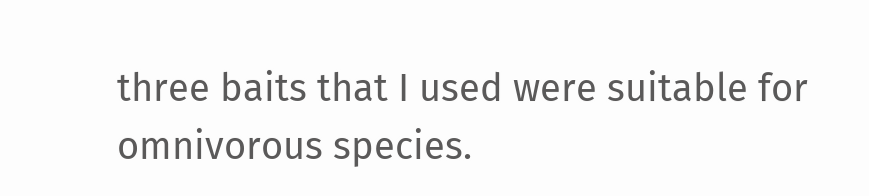three baits that I used were suitable for omnivorous species.